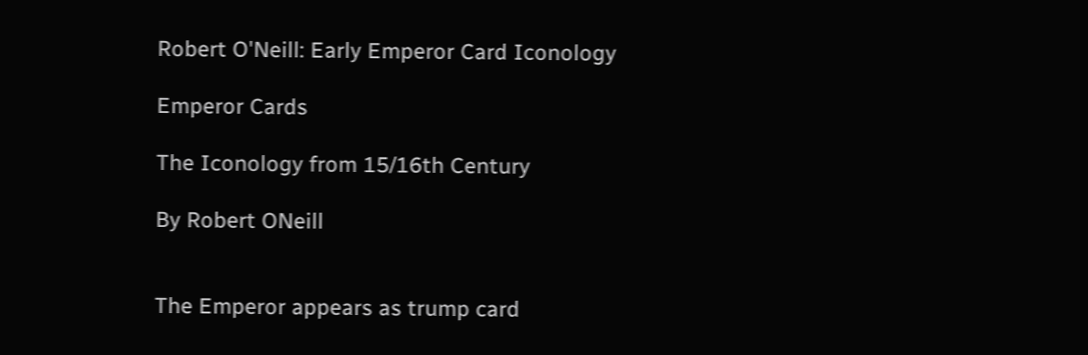Robert O'Neill: Early Emperor Card Iconology

Emperor Cards

The Iconology from 15/16th Century

By Robert ONeill


The Emperor appears as trump card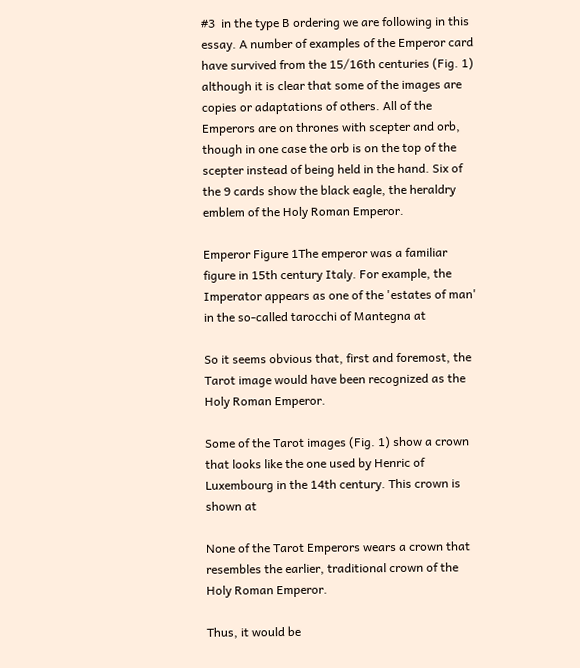#3  in the type B ordering we are following in this essay. A number of examples of the Emperor card have survived from the 15/16th centuries (Fig. 1) although it is clear that some of the images are copies or adaptations of others. All of the Emperors are on thrones with scepter and orb, though in one case the orb is on the top of the scepter instead of being held in the hand. Six of the 9 cards show the black eagle, the heraldry emblem of the Holy Roman Emperor.

Emperor Figure 1The emperor was a familiar figure in 15th century Italy. For example, the Imperator appears as one of the 'estates of man' in the so-called tarocchi of Mantegna at

So it seems obvious that, first and foremost, the Tarot image would have been recognized as the Holy Roman Emperor.

Some of the Tarot images (Fig. 1) show a crown that looks like the one used by Henric of Luxembourg in the 14th century. This crown is shown at

None of the Tarot Emperors wears a crown that resembles the earlier, traditional crown of the Holy Roman Emperor.

Thus, it would be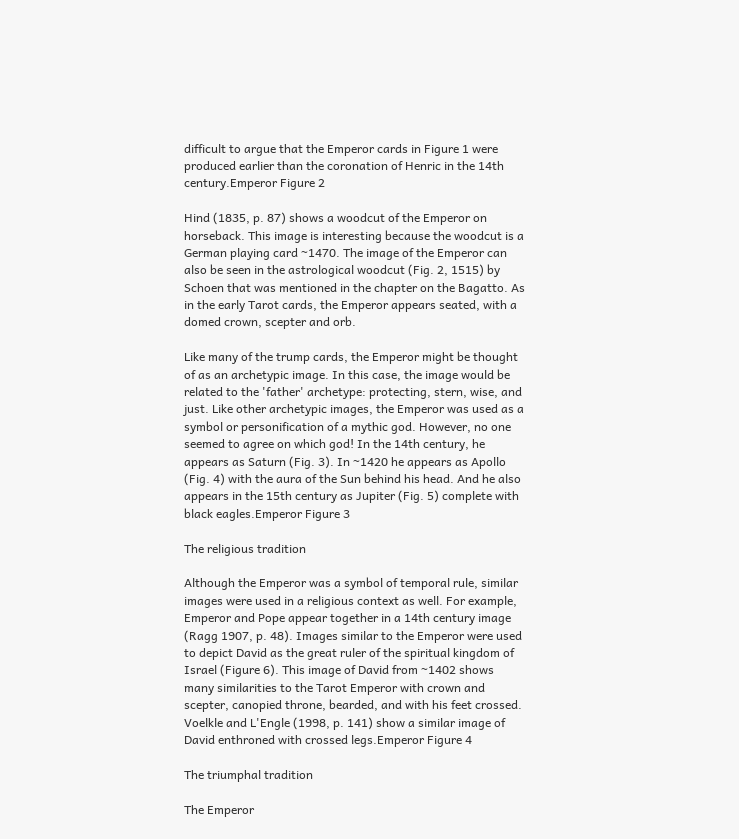difficult to argue that the Emperor cards in Figure 1 were produced earlier than the coronation of Henric in the 14th century.Emperor Figure 2

Hind (1835, p. 87) shows a woodcut of the Emperor on horseback. This image is interesting because the woodcut is a German playing card ~1470. The image of the Emperor can also be seen in the astrological woodcut (Fig. 2, 1515) by Schoen that was mentioned in the chapter on the Bagatto. As in the early Tarot cards, the Emperor appears seated, with a domed crown, scepter and orb.

Like many of the trump cards, the Emperor might be thought of as an archetypic image. In this case, the image would be related to the 'father' archetype: protecting, stern, wise, and just. Like other archetypic images, the Emperor was used as a symbol or personification of a mythic god. However, no one seemed to agree on which god! In the 14th century, he appears as Saturn (Fig. 3). In ~1420 he appears as Apollo (Fig. 4) with the aura of the Sun behind his head. And he also appears in the 15th century as Jupiter (Fig. 5) complete with black eagles.Emperor Figure 3

The religious tradition

Although the Emperor was a symbol of temporal rule, similar images were used in a religious context as well. For example, Emperor and Pope appear together in a 14th century image (Ragg 1907, p. 48). Images similar to the Emperor were used to depict David as the great ruler of the spiritual kingdom of Israel (Figure 6). This image of David from ~1402 shows many similarities to the Tarot Emperor with crown and scepter, canopied throne, bearded, and with his feet crossed. Voelkle and L'Engle (1998, p. 141) show a similar image of David enthroned with crossed legs.Emperor Figure 4

The triumphal tradition

The Emperor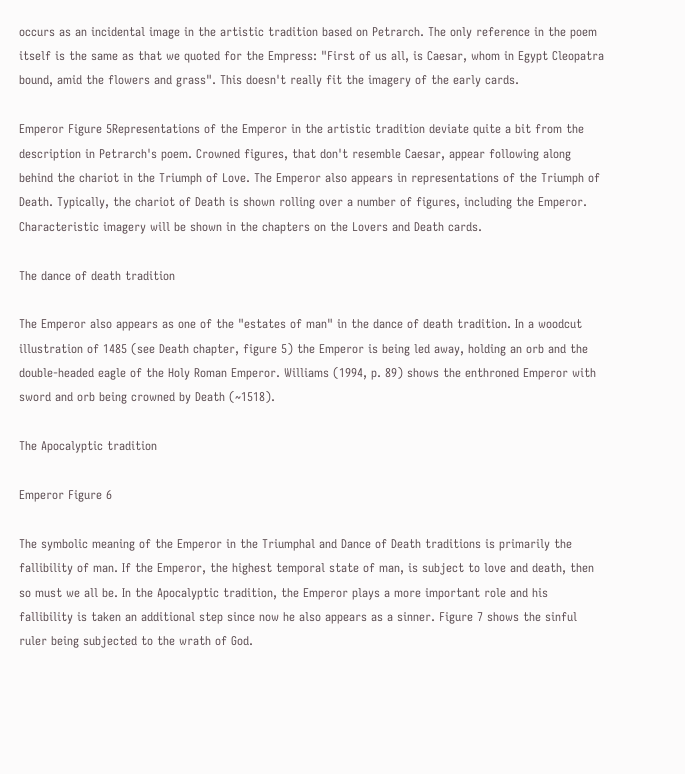occurs as an incidental image in the artistic tradition based on Petrarch. The only reference in the poem itself is the same as that we quoted for the Empress: "First of us all, is Caesar, whom in Egypt Cleopatra bound, amid the flowers and grass". This doesn't really fit the imagery of the early cards.

Emperor Figure 5Representations of the Emperor in the artistic tradition deviate quite a bit from the description in Petrarch's poem. Crowned figures, that don't resemble Caesar, appear following along behind the chariot in the Triumph of Love. The Emperor also appears in representations of the Triumph of Death. Typically, the chariot of Death is shown rolling over a number of figures, including the Emperor. Characteristic imagery will be shown in the chapters on the Lovers and Death cards.

The dance of death tradition

The Emperor also appears as one of the "estates of man" in the dance of death tradition. In a woodcut illustration of 1485 (see Death chapter, figure 5) the Emperor is being led away, holding an orb and the double-headed eagle of the Holy Roman Emperor. Williams (1994, p. 89) shows the enthroned Emperor with sword and orb being crowned by Death (~1518).

The Apocalyptic tradition

Emperor Figure 6

The symbolic meaning of the Emperor in the Triumphal and Dance of Death traditions is primarily the fallibility of man. If the Emperor, the highest temporal state of man, is subject to love and death, then so must we all be. In the Apocalyptic tradition, the Emperor plays a more important role and his fallibility is taken an additional step since now he also appears as a sinner. Figure 7 shows the sinful ruler being subjected to the wrath of God.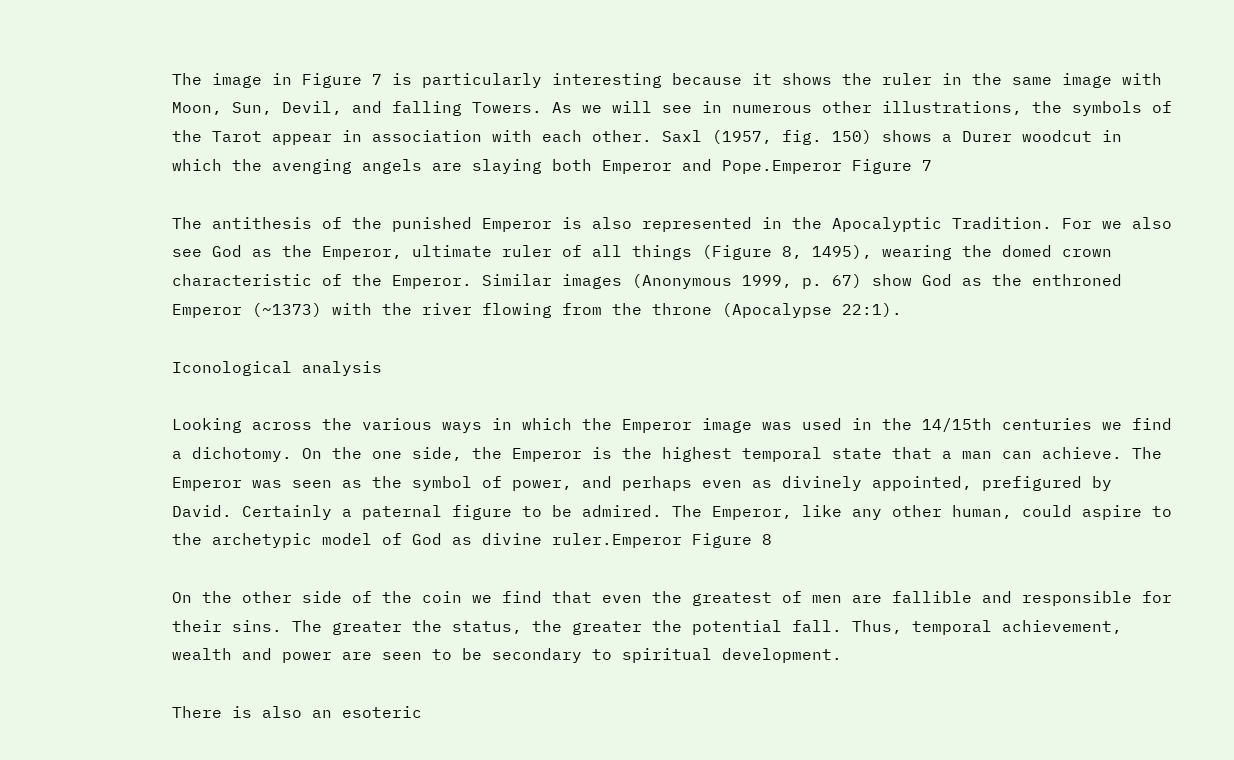The image in Figure 7 is particularly interesting because it shows the ruler in the same image with Moon, Sun, Devil, and falling Towers. As we will see in numerous other illustrations, the symbols of the Tarot appear in association with each other. Saxl (1957, fig. 150) shows a Durer woodcut in which the avenging angels are slaying both Emperor and Pope.Emperor Figure 7

The antithesis of the punished Emperor is also represented in the Apocalyptic Tradition. For we also see God as the Emperor, ultimate ruler of all things (Figure 8, 1495), wearing the domed crown characteristic of the Emperor. Similar images (Anonymous 1999, p. 67) show God as the enthroned Emperor (~1373) with the river flowing from the throne (Apocalypse 22:1).

Iconological analysis

Looking across the various ways in which the Emperor image was used in the 14/15th centuries we find a dichotomy. On the one side, the Emperor is the highest temporal state that a man can achieve. The Emperor was seen as the symbol of power, and perhaps even as divinely appointed, prefigured by David. Certainly a paternal figure to be admired. The Emperor, like any other human, could aspire to the archetypic model of God as divine ruler.Emperor Figure 8

On the other side of the coin we find that even the greatest of men are fallible and responsible for their sins. The greater the status, the greater the potential fall. Thus, temporal achievement, wealth and power are seen to be secondary to spiritual development.

There is also an esoteric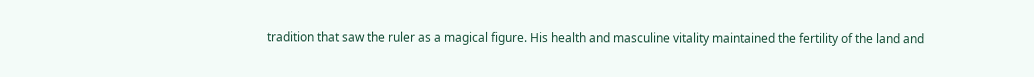tradition that saw the ruler as a magical figure. His health and masculine vitality maintained the fertility of the land and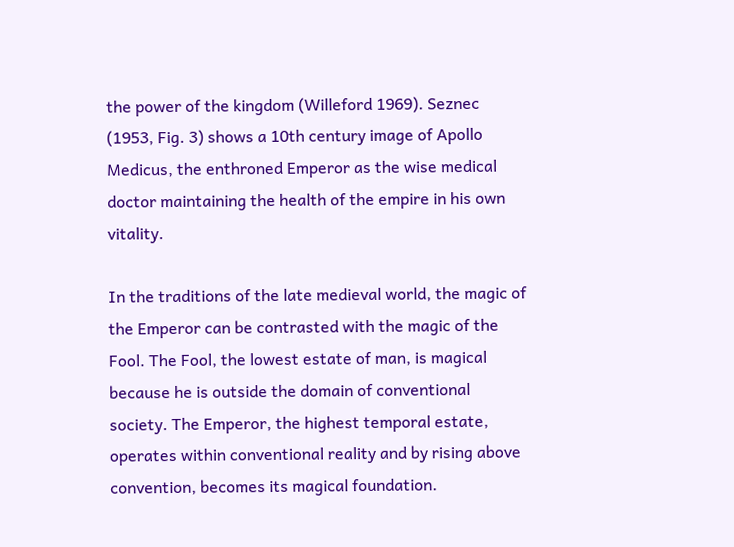the power of the kingdom (Willeford 1969). Seznec (1953, Fig. 3) shows a 10th century image of Apollo Medicus, the enthroned Emperor as the wise medical doctor maintaining the health of the empire in his own vitality.

In the traditions of the late medieval world, the magic of the Emperor can be contrasted with the magic of the Fool. The Fool, the lowest estate of man, is magical because he is outside the domain of conventional society. The Emperor, the highest temporal estate, operates within conventional reality and by rising above convention, becomes its magical foundation.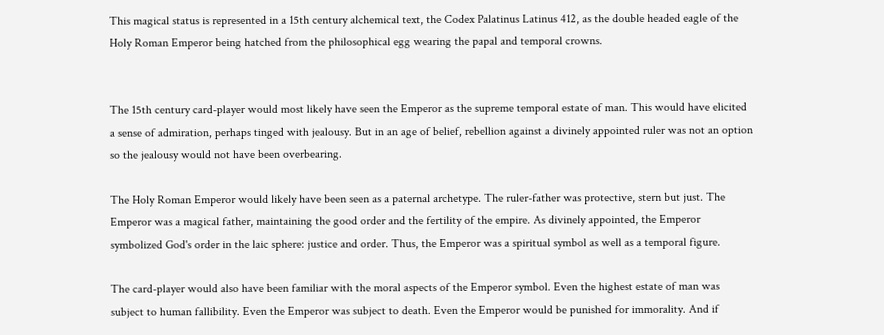This magical status is represented in a 15th century alchemical text, the Codex Palatinus Latinus 412, as the double headed eagle of the Holy Roman Emperor being hatched from the philosophical egg wearing the papal and temporal crowns.


The 15th century card-player would most likely have seen the Emperor as the supreme temporal estate of man. This would have elicited a sense of admiration, perhaps tinged with jealousy. But in an age of belief, rebellion against a divinely appointed ruler was not an option so the jealousy would not have been overbearing.

The Holy Roman Emperor would likely have been seen as a paternal archetype. The ruler-father was protective, stern but just. The Emperor was a magical father, maintaining the good order and the fertility of the empire. As divinely appointed, the Emperor symbolized God's order in the laic sphere: justice and order. Thus, the Emperor was a spiritual symbol as well as a temporal figure.

The card-player would also have been familiar with the moral aspects of the Emperor symbol. Even the highest estate of man was subject to human fallibility. Even the Emperor was subject to death. Even the Emperor would be punished for immorality. And if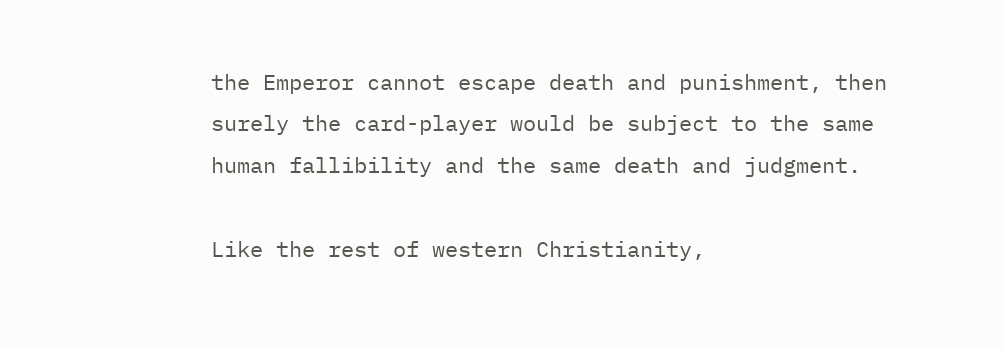the Emperor cannot escape death and punishment, then surely the card-player would be subject to the same human fallibility and the same death and judgment.

Like the rest of western Christianity,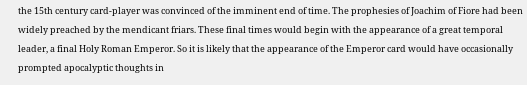the 15th century card-player was convinced of the imminent end of time. The prophesies of Joachim of Fiore had been widely preached by the mendicant friars. These final times would begin with the appearance of a great temporal leader, a final Holy Roman Emperor. So it is likely that the appearance of the Emperor card would have occasionally prompted apocalyptic thoughts in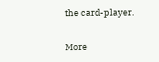the card-player.

More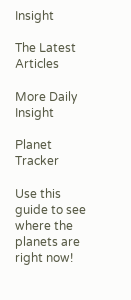Insight

The Latest Articles

More Daily Insight

Planet Tracker

Use this guide to see where the planets are right now!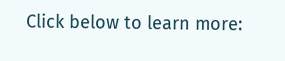Click below to learn more: